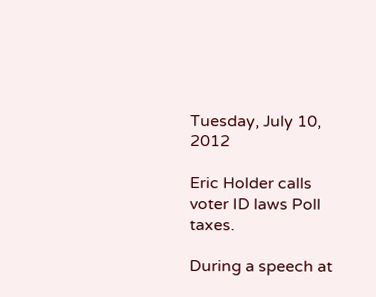Tuesday, July 10, 2012

Eric Holder calls voter ID laws Poll taxes.

During a speech at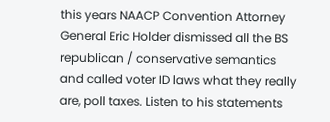this years NAACP Convention Attorney General Eric Holder dismissed all the BS republican / conservative semantics and called voter ID laws what they really are, poll taxes. Listen to his statements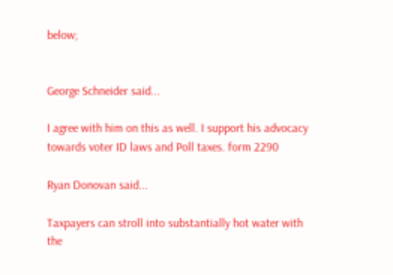below;


George Schneider said...

I agree with him on this as well. I support his advocacy towards voter ID laws and Poll taxes. form 2290

Ryan Donovan said...

Taxpayers can stroll into substantially hot water with the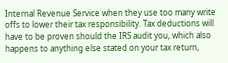Internal Revenue Service when they use too many write offs to lower their tax responsibility. Tax deductions will have to be proven should the IRS audit you, which also happens to anything else stated on your tax return,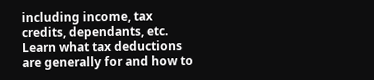including income, tax credits, dependants, etc. Learn what tax deductions are generally for and how to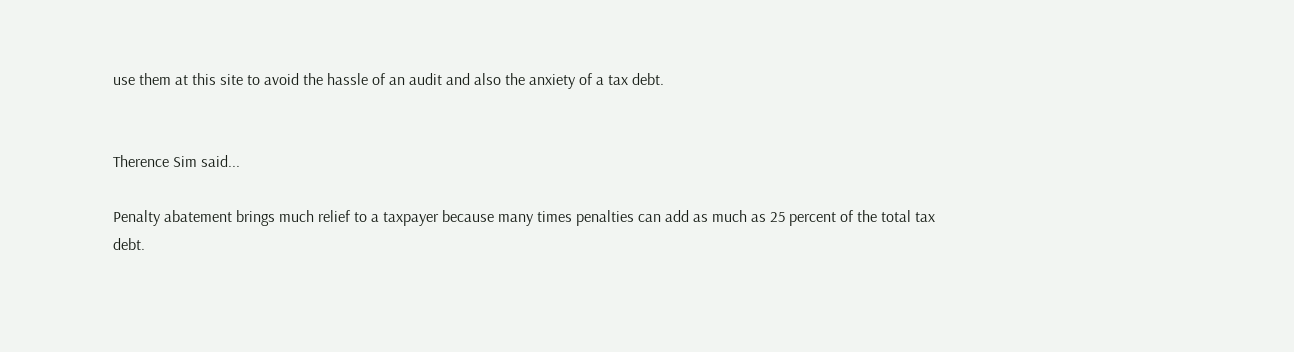use them at this site to avoid the hassle of an audit and also the anxiety of a tax debt.


Therence Sim said...

Penalty abatement brings much relief to a taxpayer because many times penalties can add as much as 25 percent of the total tax debt.